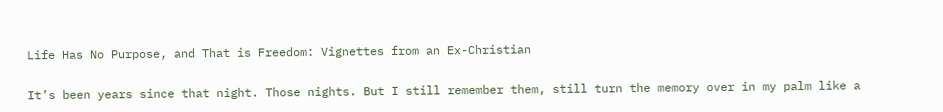Life Has No Purpose, and That is Freedom: Vignettes from an Ex-Christian

It’s been years since that night. Those nights. But I still remember them, still turn the memory over in my palm like a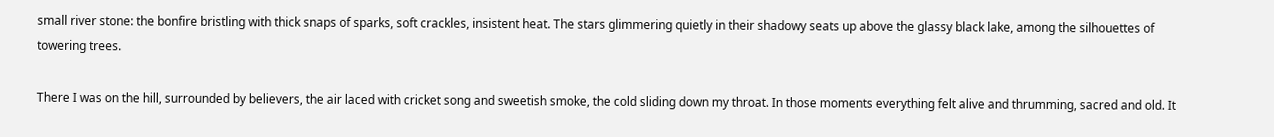small river stone: the bonfire bristling with thick snaps of sparks, soft crackles, insistent heat. The stars glimmering quietly in their shadowy seats up above the glassy black lake, among the silhouettes of towering trees.

There I was on the hill, surrounded by believers, the air laced with cricket song and sweetish smoke, the cold sliding down my throat. In those moments everything felt alive and thrumming, sacred and old. It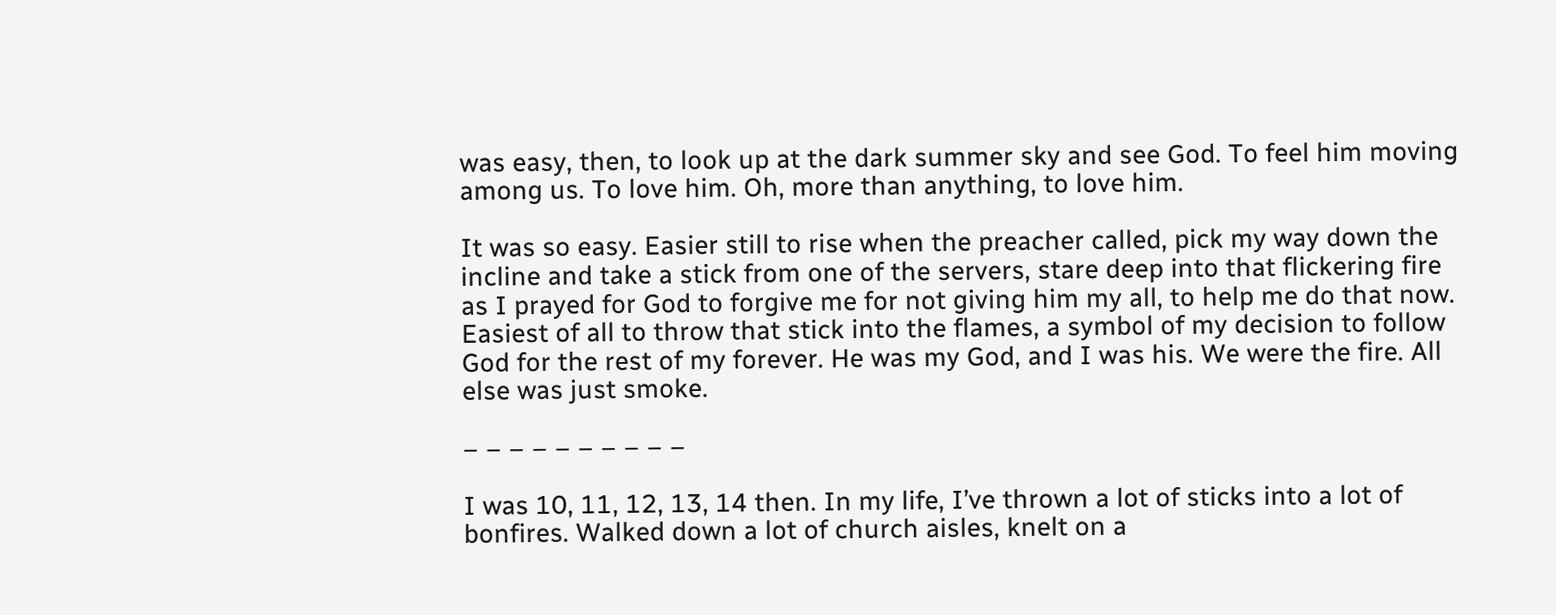was easy, then, to look up at the dark summer sky and see God. To feel him moving among us. To love him. Oh, more than anything, to love him.

It was so easy. Easier still to rise when the preacher called, pick my way down the incline and take a stick from one of the servers, stare deep into that flickering fire as I prayed for God to forgive me for not giving him my all, to help me do that now. Easiest of all to throw that stick into the flames, a symbol of my decision to follow God for the rest of my forever. He was my God, and I was his. We were the fire. All else was just smoke.

– – – – – – – – – –

I was 10, 11, 12, 13, 14 then. In my life, I’ve thrown a lot of sticks into a lot of bonfires. Walked down a lot of church aisles, knelt on a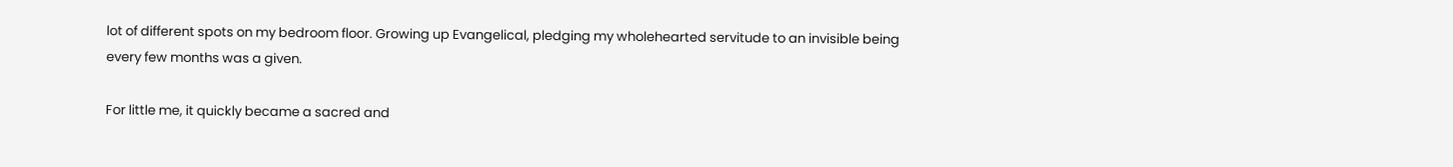lot of different spots on my bedroom floor. Growing up Evangelical, pledging my wholehearted servitude to an invisible being every few months was a given.

For little me, it quickly became a sacred and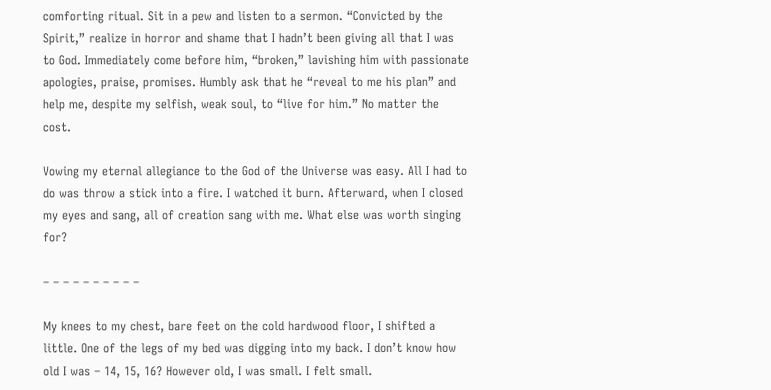comforting ritual. Sit in a pew and listen to a sermon. “Convicted by the Spirit,” realize in horror and shame that I hadn’t been giving all that I was to God. Immediately come before him, “broken,” lavishing him with passionate apologies, praise, promises. Humbly ask that he “reveal to me his plan” and help me, despite my selfish, weak soul, to “live for him.” No matter the cost.

Vowing my eternal allegiance to the God of the Universe was easy. All I had to do was throw a stick into a fire. I watched it burn. Afterward, when I closed my eyes and sang, all of creation sang with me. What else was worth singing for?

– – – – – – – – – –

My knees to my chest, bare feet on the cold hardwood floor, I shifted a little. One of the legs of my bed was digging into my back. I don’t know how old I was – 14, 15, 16? However old, I was small. I felt small.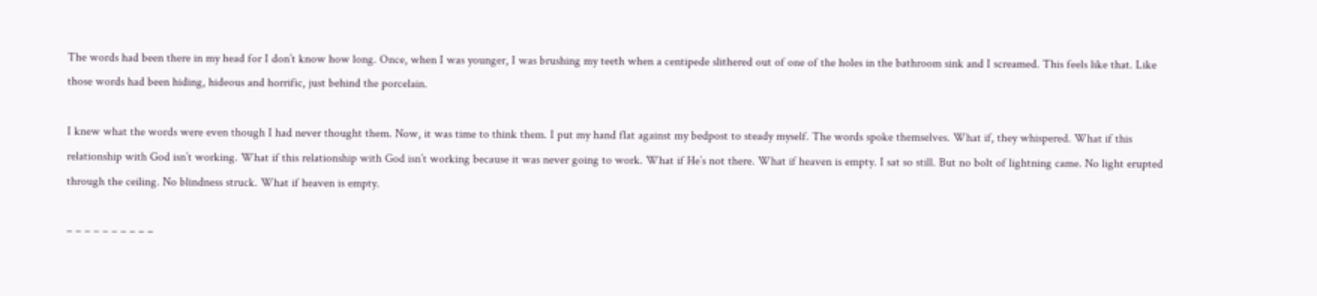The words had been there in my head for I don’t know how long. Once, when I was younger, I was brushing my teeth when a centipede slithered out of one of the holes in the bathroom sink and I screamed. This feels like that. Like those words had been hiding, hideous and horrific, just behind the porcelain.

I knew what the words were even though I had never thought them. Now, it was time to think them. I put my hand flat against my bedpost to steady myself. The words spoke themselves. What if, they whispered. What if this relationship with God isn’t working. What if this relationship with God isn’t working because it was never going to work. What if He’s not there. What if heaven is empty. I sat so still. But no bolt of lightning came. No light erupted through the ceiling. No blindness struck. What if heaven is empty.

– – – – – – – – – –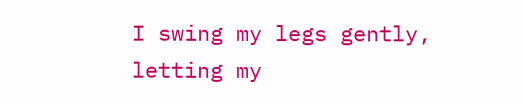I swing my legs gently, letting my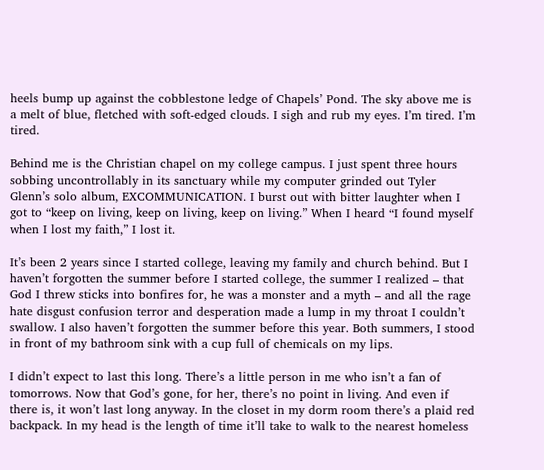heels bump up against the cobblestone ledge of Chapels’ Pond. The sky above me is a melt of blue, fletched with soft-edged clouds. I sigh and rub my eyes. I’m tired. I’m tired.

Behind me is the Christian chapel on my college campus. I just spent three hours sobbing uncontrollably in its sanctuary while my computer grinded out Tyler Glenn’s solo album, EXCOMMUNICATION. I burst out with bitter laughter when I got to “keep on living, keep on living, keep on living.” When I heard “I found myself when I lost my faith,” I lost it.

It’s been 2 years since I started college, leaving my family and church behind. But I haven’t forgotten the summer before I started college, the summer I realized – that God I threw sticks into bonfires for, he was a monster and a myth – and all the rage hate disgust confusion terror and desperation made a lump in my throat I couldn’t swallow. I also haven’t forgotten the summer before this year. Both summers, I stood in front of my bathroom sink with a cup full of chemicals on my lips.

I didn’t expect to last this long. There’s a little person in me who isn’t a fan of tomorrows. Now that God’s gone, for her, there’s no point in living. And even if there is, it won’t last long anyway. In the closet in my dorm room there’s a plaid red backpack. In my head is the length of time it’ll take to walk to the nearest homeless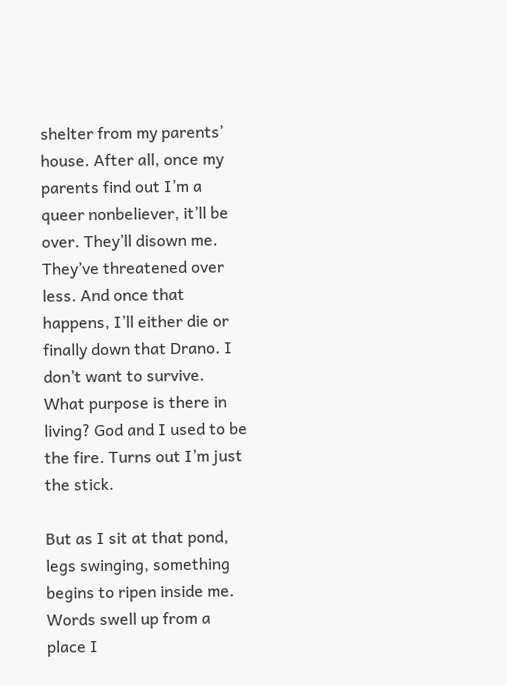shelter from my parents’ house. After all, once my parents find out I’m a queer nonbeliever, it’ll be over. They’ll disown me. They’ve threatened over less. And once that happens, I’ll either die or finally down that Drano. I don’t want to survive. What purpose is there in living? God and I used to be the fire. Turns out I’m just the stick.

But as I sit at that pond, legs swinging, something begins to ripen inside me. Words swell up from a place I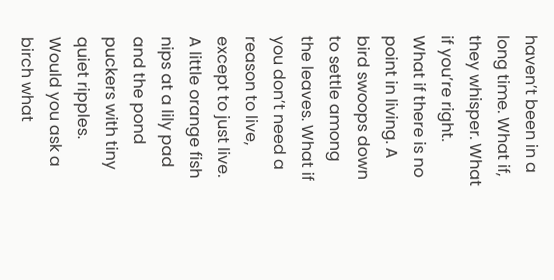haven’t been in a long time. What if, they whisper. What if you’re right. What if there is no point in living. A bird swoops down to settle among the leaves. What if you don’t need a reason to live, except to just live. A little orange fish nips at a lily pad and the pond puckers with tiny quiet ripples. Would you ask a birch what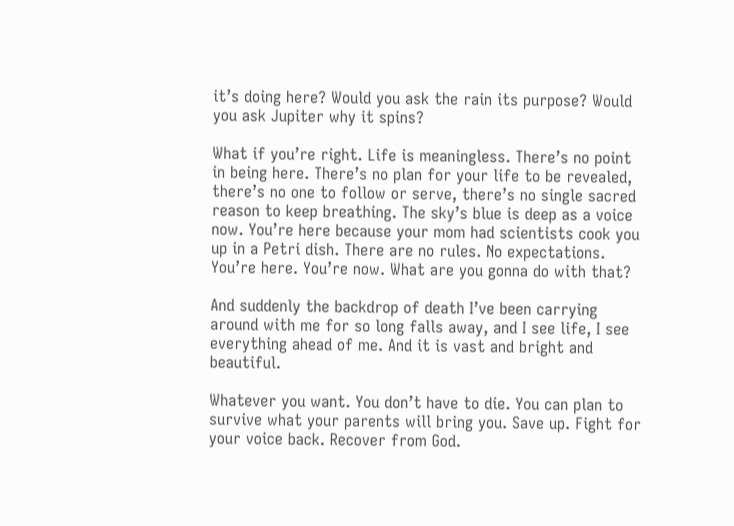it’s doing here? Would you ask the rain its purpose? Would you ask Jupiter why it spins?

What if you’re right. Life is meaningless. There’s no point in being here. There’s no plan for your life to be revealed, there’s no one to follow or serve, there’s no single sacred reason to keep breathing. The sky’s blue is deep as a voice now. You’re here because your mom had scientists cook you up in a Petri dish. There are no rules. No expectations. You’re here. You’re now. What are you gonna do with that?

And suddenly the backdrop of death I’ve been carrying around with me for so long falls away, and I see life, I see everything ahead of me. And it is vast and bright and beautiful.

Whatever you want. You don’t have to die. You can plan to survive what your parents will bring you. Save up. Fight for your voice back. Recover from God.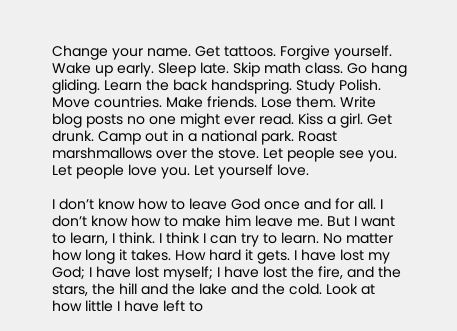Change your name. Get tattoos. Forgive yourself. Wake up early. Sleep late. Skip math class. Go hang gliding. Learn the back handspring. Study Polish. Move countries. Make friends. Lose them. Write blog posts no one might ever read. Kiss a girl. Get drunk. Camp out in a national park. Roast marshmallows over the stove. Let people see you. Let people love you. Let yourself love.

I don’t know how to leave God once and for all. I don’t know how to make him leave me. But I want to learn, I think. I think I can try to learn. No matter how long it takes. How hard it gets. I have lost my God; I have lost myself; I have lost the fire, and the stars, the hill and the lake and the cold. Look at how little I have left to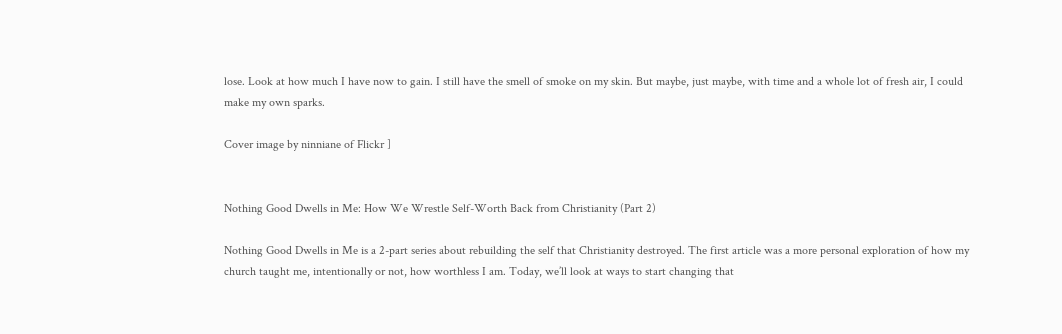lose. Look at how much I have now to gain. I still have the smell of smoke on my skin. But maybe, just maybe, with time and a whole lot of fresh air, I could make my own sparks.

Cover image by ninniane of Flickr ]


Nothing Good Dwells in Me: How We Wrestle Self-Worth Back from Christianity (Part 2)

Nothing Good Dwells in Me is a 2-part series about rebuilding the self that Christianity destroyed. The first article was a more personal exploration of how my church taught me, intentionally or not, how worthless I am. Today, we’ll look at ways to start changing that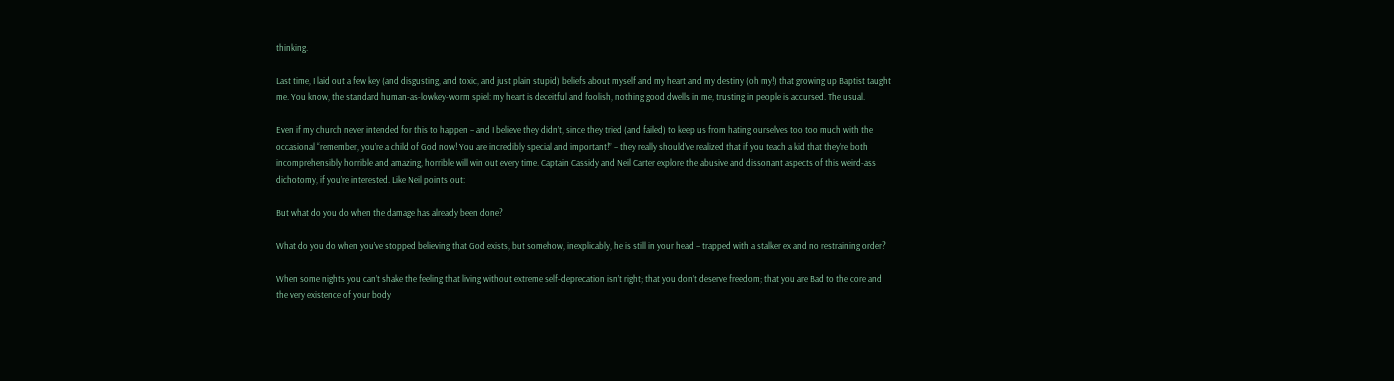thinking.

Last time, I laid out a few key (and disgusting, and toxic, and just plain stupid) beliefs about myself and my heart and my destiny (oh my!) that growing up Baptist taught me. You know, the standard human-as-lowkey-worm spiel: my heart is deceitful and foolish, nothing good dwells in me, trusting in people is accursed. The usual.

Even if my church never intended for this to happen – and I believe they didn’t, since they tried (and failed) to keep us from hating ourselves too too much with the occasional “remember, you’re a child of God now! You are incredibly special and important!” – they really should’ve realized that if you teach a kid that they’re both incomprehensibly horrible and amazing, horrible will win out every time. Captain Cassidy and Neil Carter explore the abusive and dissonant aspects of this weird-ass dichotomy, if you’re interested. Like Neil points out:

But what do you do when the damage has already been done?

What do you do when you’ve stopped believing that God exists, but somehow, inexplicably, he is still in your head – trapped with a stalker ex and no restraining order?

When some nights you can’t shake the feeling that living without extreme self-deprecation isn’t right; that you don’t deserve freedom; that you are Bad to the core and the very existence of your body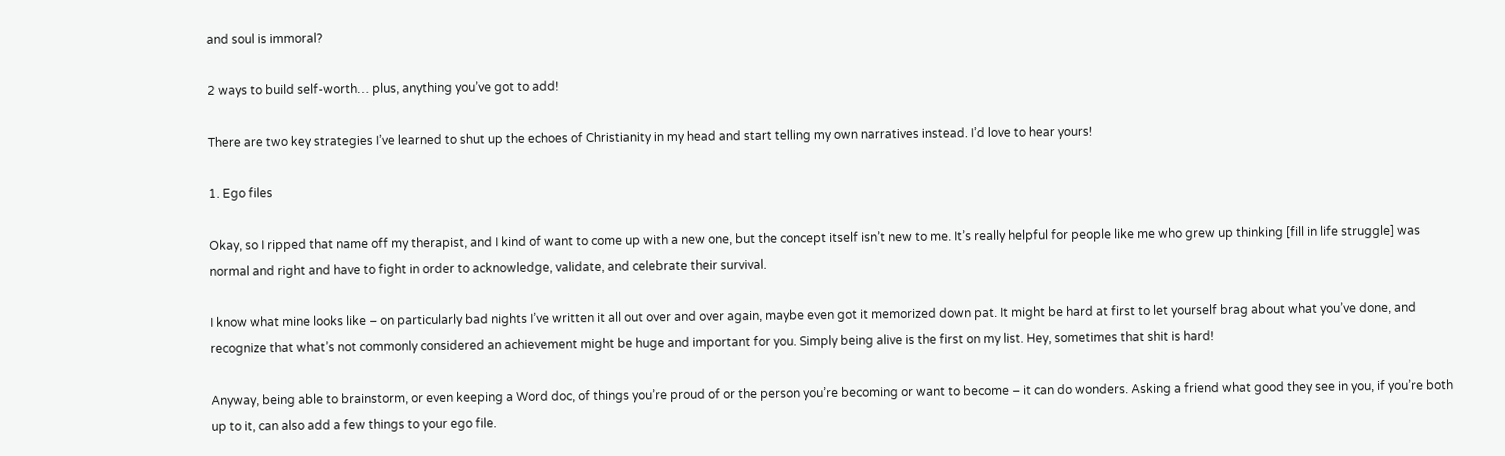and soul is immoral?

2 ways to build self-worth… plus, anything you’ve got to add!

There are two key strategies I’ve learned to shut up the echoes of Christianity in my head and start telling my own narratives instead. I’d love to hear yours!

1. Ego files

Okay, so I ripped that name off my therapist, and I kind of want to come up with a new one, but the concept itself isn’t new to me. It’s really helpful for people like me who grew up thinking [fill in life struggle] was normal and right and have to fight in order to acknowledge, validate, and celebrate their survival.

I know what mine looks like – on particularly bad nights I’ve written it all out over and over again, maybe even got it memorized down pat. It might be hard at first to let yourself brag about what you’ve done, and recognize that what’s not commonly considered an achievement might be huge and important for you. Simply being alive is the first on my list. Hey, sometimes that shit is hard!

Anyway, being able to brainstorm, or even keeping a Word doc, of things you’re proud of or the person you’re becoming or want to become – it can do wonders. Asking a friend what good they see in you, if you’re both up to it, can also add a few things to your ego file.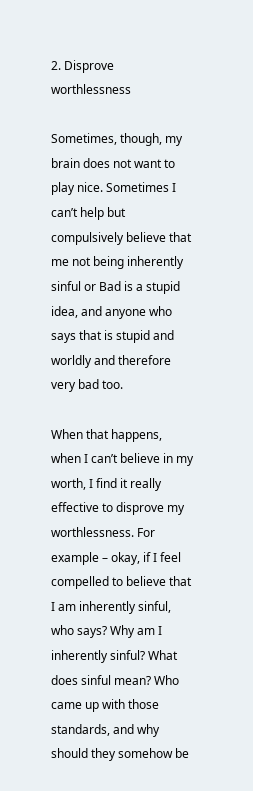2. Disprove worthlessness

Sometimes, though, my brain does not want to play nice. Sometimes I can’t help but compulsively believe that me not being inherently sinful or Bad is a stupid idea, and anyone who says that is stupid and worldly and therefore very bad too.

When that happens, when I can’t believe in my worth, I find it really effective to disprove my worthlessness. For example – okay, if I feel compelled to believe that I am inherently sinful, who says? Why am I inherently sinful? What does sinful mean? Who came up with those standards, and why should they somehow be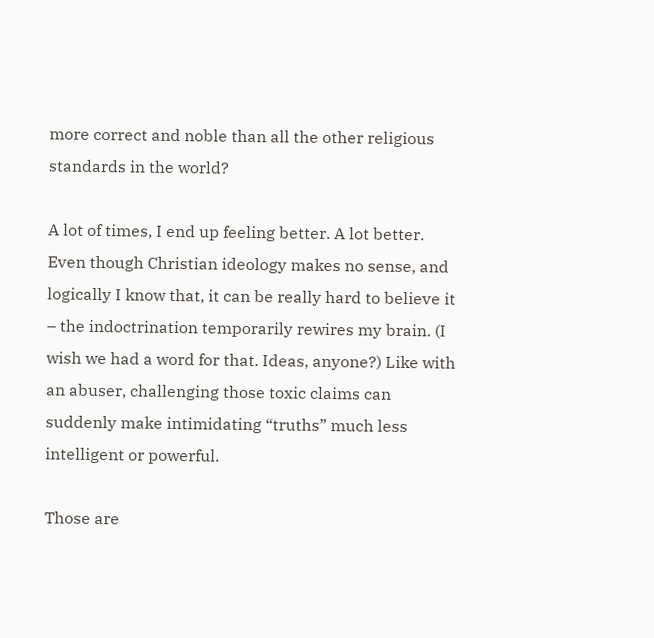more correct and noble than all the other religious standards in the world?

A lot of times, I end up feeling better. A lot better. Even though Christian ideology makes no sense, and logically I know that, it can be really hard to believe it – the indoctrination temporarily rewires my brain. (I wish we had a word for that. Ideas, anyone?) Like with an abuser, challenging those toxic claims can suddenly make intimidating “truths” much less intelligent or powerful.

Those are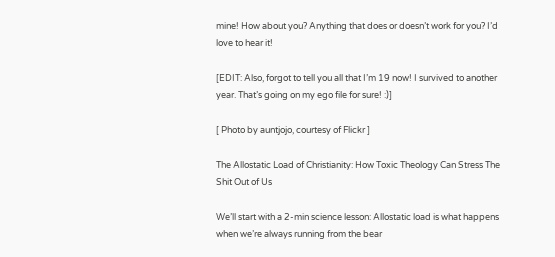mine! How about you? Anything that does or doesn’t work for you? I’d love to hear it!

[EDIT: Also, forgot to tell you all that I’m 19 now! I survived to another year. That’s going on my ego file for sure! :)]

[ Photo by auntjojo, courtesy of Flickr ]

The Allostatic Load of Christianity: How Toxic Theology Can Stress The Shit Out of Us

We’ll start with a 2-min science lesson: Allostatic load is what happens when we’re always running from the bear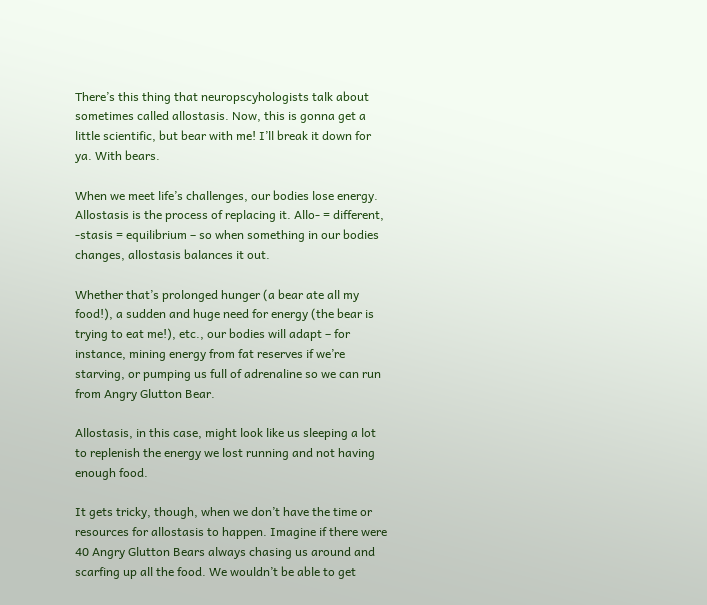There’s this thing that neuropscyhologists talk about sometimes called allostasis. Now, this is gonna get a little scientific, but bear with me! I’ll break it down for ya. With bears.

When we meet life’s challenges, our bodies lose energy. Allostasis is the process of replacing it. Allo- = different, -stasis = equilibrium – so when something in our bodies changes, allostasis balances it out.

Whether that’s prolonged hunger (a bear ate all my food!), a sudden and huge need for energy (the bear is trying to eat me!), etc., our bodies will adapt – for instance, mining energy from fat reserves if we’re starving, or pumping us full of adrenaline so we can run from Angry Glutton Bear.

Allostasis, in this case, might look like us sleeping a lot to replenish the energy we lost running and not having enough food.

It gets tricky, though, when we don’t have the time or resources for allostasis to happen. Imagine if there were 40 Angry Glutton Bears always chasing us around and scarfing up all the food. We wouldn’t be able to get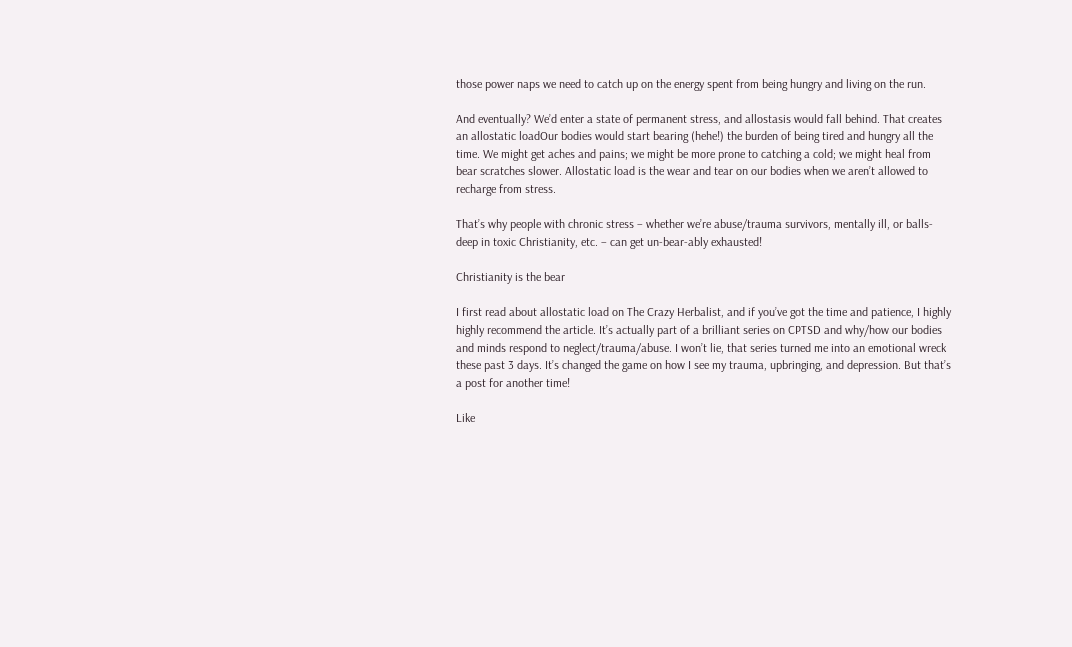those power naps we need to catch up on the energy spent from being hungry and living on the run.

And eventually? We’d enter a state of permanent stress, and allostasis would fall behind. That creates an allostatic loadOur bodies would start bearing (hehe!) the burden of being tired and hungry all the time. We might get aches and pains; we might be more prone to catching a cold; we might heal from bear scratches slower. Allostatic load is the wear and tear on our bodies when we aren’t allowed to recharge from stress.

That’s why people with chronic stress – whether we’re abuse/trauma survivors, mentally ill, or balls-deep in toxic Christianity, etc. – can get un-bear-ably exhausted!

Christianity is the bear

I first read about allostatic load on The Crazy Herbalist, and if you’ve got the time and patience, I highly highly recommend the article. It’s actually part of a brilliant series on CPTSD and why/how our bodies and minds respond to neglect/trauma/abuse. I won’t lie, that series turned me into an emotional wreck these past 3 days. It’s changed the game on how I see my trauma, upbringing, and depression. But that’s a post for another time!

Like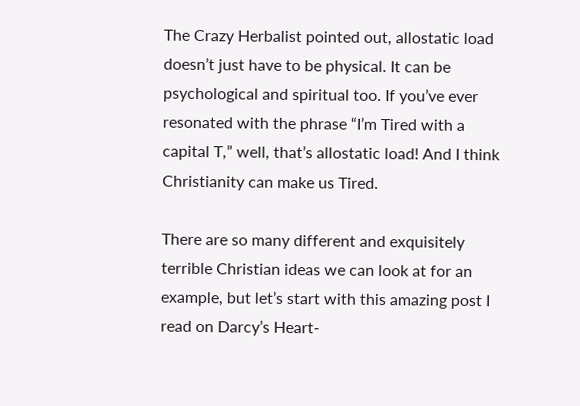The Crazy Herbalist pointed out, allostatic load doesn’t just have to be physical. It can be psychological and spiritual too. If you’ve ever resonated with the phrase “I’m Tired with a capital T,” well, that’s allostatic load! And I think Christianity can make us Tired.

There are so many different and exquisitely terrible Christian ideas we can look at for an example, but let’s start with this amazing post I read on Darcy’s Heart-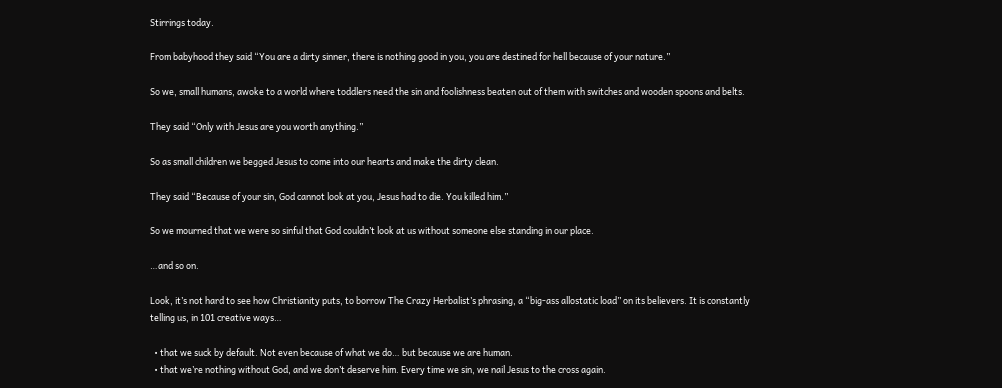Stirrings today.

From babyhood they said “You are a dirty sinner, there is nothing good in you, you are destined for hell because of your nature.”

So we, small humans, awoke to a world where toddlers need the sin and foolishness beaten out of them with switches and wooden spoons and belts.

They said “Only with Jesus are you worth anything.”

So as small children we begged Jesus to come into our hearts and make the dirty clean.

They said “Because of your sin, God cannot look at you, Jesus had to die. You killed him.”

So we mourned that we were so sinful that God couldn’t look at us without someone else standing in our place.

…and so on.

Look, it’s not hard to see how Christianity puts, to borrow The Crazy Herbalist’s phrasing, a “big-ass allostatic load” on its believers. It is constantly telling us, in 101 creative ways…

  • that we suck by default. Not even because of what we do… but because we are human.
  • that we’re nothing without God, and we don’t deserve him. Every time we sin, we nail Jesus to the cross again.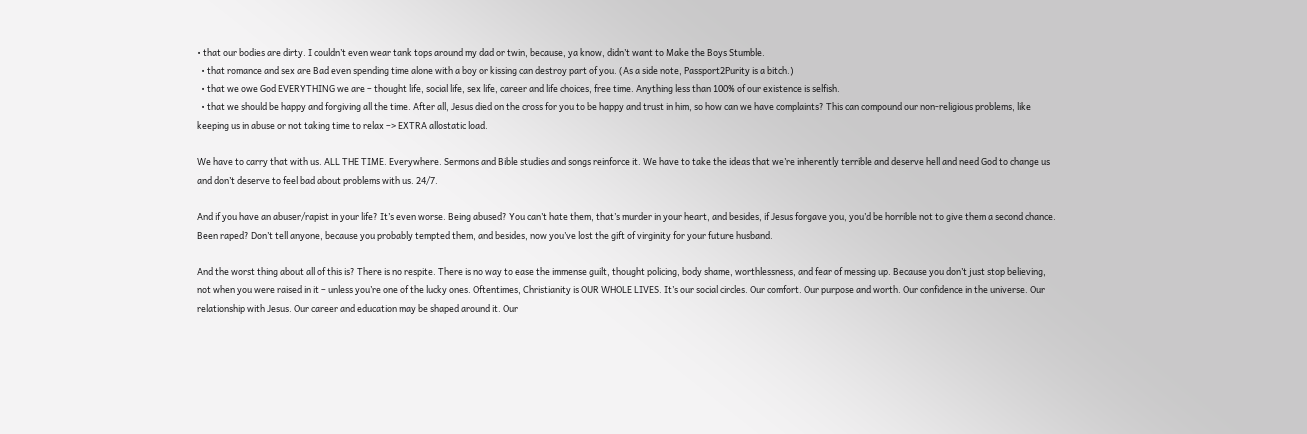• that our bodies are dirty. I couldn’t even wear tank tops around my dad or twin, because, ya know, didn’t want to Make the Boys Stumble.
  • that romance and sex are Bad even spending time alone with a boy or kissing can destroy part of you. (As a side note, Passport2Purity is a bitch.)
  • that we owe God EVERYTHING we are – thought life, social life, sex life, career and life choices, free time. Anything less than 100% of our existence is selfish.
  • that we should be happy and forgiving all the time. After all, Jesus died on the cross for you to be happy and trust in him, so how can we have complaints? This can compound our non-religious problems, like keeping us in abuse or not taking time to relax –> EXTRA allostatic load.

We have to carry that with us. ALL THE TIME. Everywhere. Sermons and Bible studies and songs reinforce it. We have to take the ideas that we’re inherently terrible and deserve hell and need God to change us and don’t deserve to feel bad about problems with us. 24/7.

And if you have an abuser/rapist in your life? It’s even worse. Being abused? You can’t hate them, that’s murder in your heart, and besides, if Jesus forgave you, you’d be horrible not to give them a second chance. Been raped? Don’t tell anyone, because you probably tempted them, and besides, now you’ve lost the gift of virginity for your future husband.

And the worst thing about all of this is? There is no respite. There is no way to ease the immense guilt, thought policing, body shame, worthlessness, and fear of messing up. Because you don’t just stop believing, not when you were raised in it – unless you’re one of the lucky ones. Oftentimes, Christianity is OUR WHOLE LIVES. It’s our social circles. Our comfort. Our purpose and worth. Our confidence in the universe. Our relationship with Jesus. Our career and education may be shaped around it. Our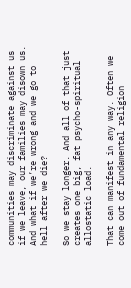communities may discriminate against us if we leave, our families may disown us. And what if we’re wrong and we go to hell after we die?

So we stay longer. And all of that just creates one big, fat psycho-spiritual allostatic load.

That can manifest in any way. Often we come out of fundamental religion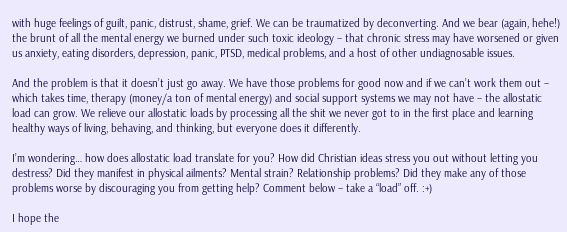with huge feelings of guilt, panic, distrust, shame, grief. We can be traumatized by deconverting. And we bear (again, hehe!) the brunt of all the mental energy we burned under such toxic ideology – that chronic stress may have worsened or given us anxiety, eating disorders, depression, panic, PTSD, medical problems, and a host of other undiagnosable issues.

And the problem is that it doesn’t just go away. We have those problems for good now and if we can’t work them out – which takes time, therapy (money/a ton of mental energy) and social support systems we may not have – the allostatic load can grow. We relieve our allostatic loads by processing all the shit we never got to in the first place and learning healthy ways of living, behaving, and thinking, but everyone does it differently.

I’m wondering… how does allostatic load translate for you? How did Christian ideas stress you out without letting you destress? Did they manifest in physical ailments? Mental strain? Relationship problems? Did they make any of those problems worse by discouraging you from getting help? Comment below – take a “load” off. :+)

I hope the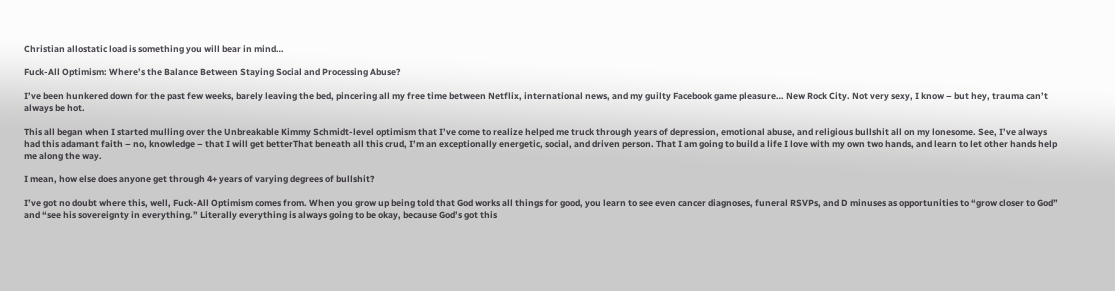Christian allostatic load is something you will bear in mind…

Fuck-All Optimism: Where’s the Balance Between Staying Social and Processing Abuse?

I’ve been hunkered down for the past few weeks, barely leaving the bed, pincering all my free time between Netflix, international news, and my guilty Facebook game pleasure… New Rock City. Not very sexy, I know – but hey, trauma can’t always be hot.

This all began when I started mulling over the Unbreakable Kimmy Schmidt-level optimism that I’ve come to realize helped me truck through years of depression, emotional abuse, and religious bullshit all on my lonesome. See, I’ve always had this adamant faith – no, knowledge – that I will get betterThat beneath all this crud, I’m an exceptionally energetic, social, and driven person. That I am going to build a life I love with my own two hands, and learn to let other hands help me along the way.

I mean, how else does anyone get through 4+ years of varying degrees of bullshit?

I’ve got no doubt where this, well, Fuck-All Optimism comes from. When you grow up being told that God works all things for good, you learn to see even cancer diagnoses, funeral RSVPs, and D minuses as opportunities to “grow closer to God” and “see his sovereignty in everything.” Literally everything is always going to be okay, because God’s got this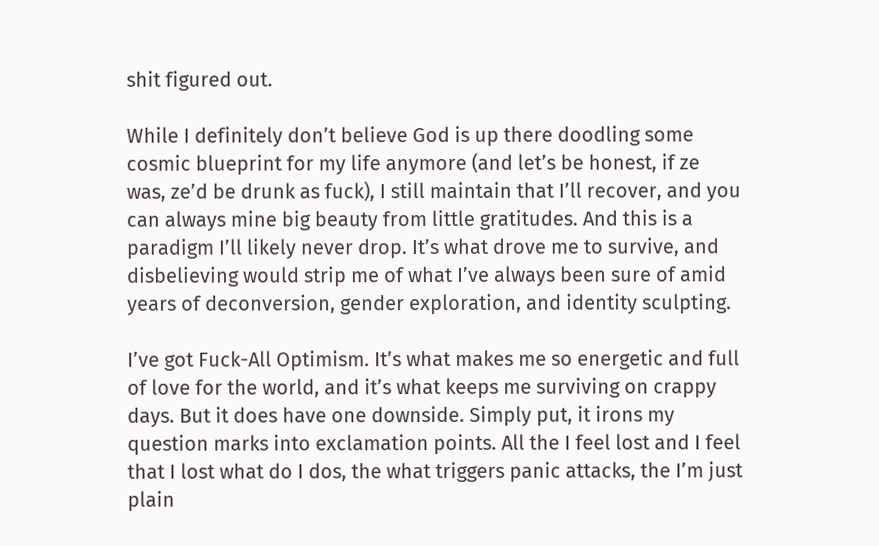shit figured out.

While I definitely don’t believe God is up there doodling some cosmic blueprint for my life anymore (and let’s be honest, if ze was, ze’d be drunk as fuck), I still maintain that I’ll recover, and you can always mine big beauty from little gratitudes. And this is a paradigm I’ll likely never drop. It’s what drove me to survive, and disbelieving would strip me of what I’ve always been sure of amid years of deconversion, gender exploration, and identity sculpting.

I’ve got Fuck-All Optimism. It’s what makes me so energetic and full of love for the world, and it’s what keeps me surviving on crappy days. But it does have one downside. Simply put, it irons my question marks into exclamation points. All the I feel lost and I feel that I lost what do I dos, the what triggers panic attacks, the I’m just plain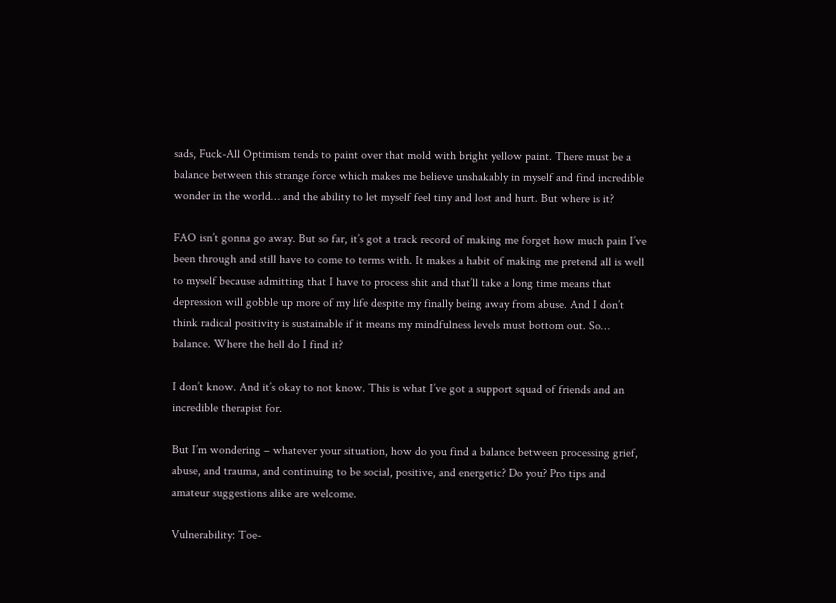sads, Fuck-All Optimism tends to paint over that mold with bright yellow paint. There must be a balance between this strange force which makes me believe unshakably in myself and find incredible wonder in the world… and the ability to let myself feel tiny and lost and hurt. But where is it?

FAO isn’t gonna go away. But so far, it’s got a track record of making me forget how much pain I’ve been through and still have to come to terms with. It makes a habit of making me pretend all is well to myself because admitting that I have to process shit and that’ll take a long time means that depression will gobble up more of my life despite my finally being away from abuse. And I don’t think radical positivity is sustainable if it means my mindfulness levels must bottom out. So… balance. Where the hell do I find it?

I don’t know. And it’s okay to not know. This is what I’ve got a support squad of friends and an incredible therapist for.

But I’m wondering – whatever your situation, how do you find a balance between processing grief, abuse, and trauma, and continuing to be social, positive, and energetic? Do you? Pro tips and amateur suggestions alike are welcome.

Vulnerability: Toe-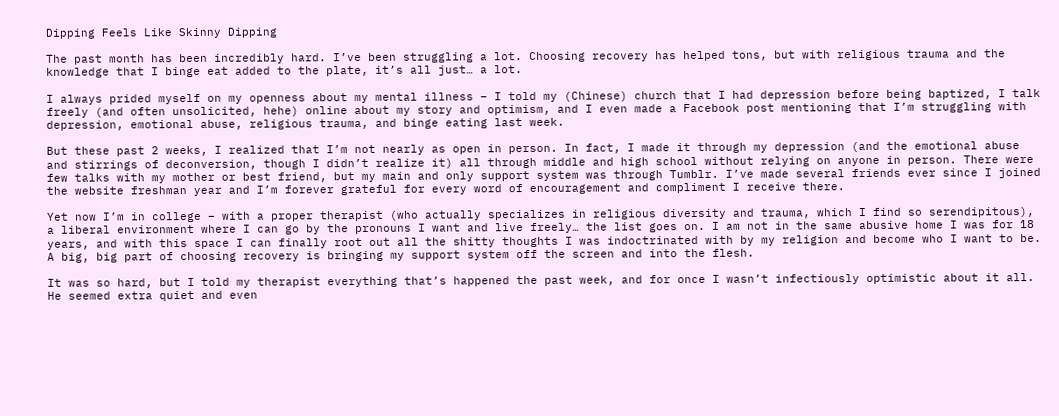Dipping Feels Like Skinny Dipping

The past month has been incredibly hard. I’ve been struggling a lot. Choosing recovery has helped tons, but with religious trauma and the knowledge that I binge eat added to the plate, it’s all just… a lot.

I always prided myself on my openness about my mental illness – I told my (Chinese) church that I had depression before being baptized, I talk freely (and often unsolicited, hehe) online about my story and optimism, and I even made a Facebook post mentioning that I’m struggling with depression, emotional abuse, religious trauma, and binge eating last week.

But these past 2 weeks, I realized that I’m not nearly as open in person. In fact, I made it through my depression (and the emotional abuse and stirrings of deconversion, though I didn’t realize it) all through middle and high school without relying on anyone in person. There were few talks with my mother or best friend, but my main and only support system was through Tumblr. I’ve made several friends ever since I joined the website freshman year and I’m forever grateful for every word of encouragement and compliment I receive there.

Yet now I’m in college – with a proper therapist (who actually specializes in religious diversity and trauma, which I find so serendipitous), a liberal environment where I can go by the pronouns I want and live freely… the list goes on. I am not in the same abusive home I was for 18 years, and with this space I can finally root out all the shitty thoughts I was indoctrinated with by my religion and become who I want to be. A big, big part of choosing recovery is bringing my support system off the screen and into the flesh.

It was so hard, but I told my therapist everything that’s happened the past week, and for once I wasn’t infectiously optimistic about it all. He seemed extra quiet and even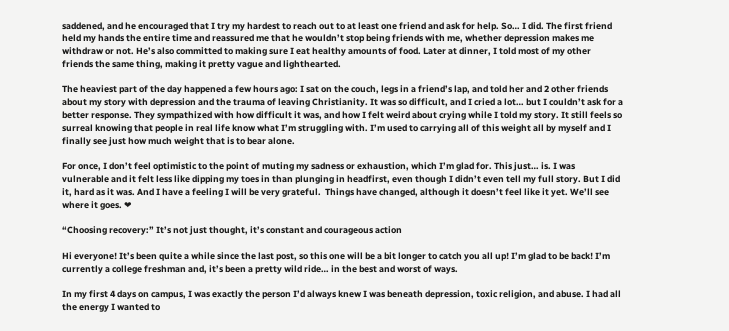saddened, and he encouraged that I try my hardest to reach out to at least one friend and ask for help. So… I did. The first friend held my hands the entire time and reassured me that he wouldn’t stop being friends with me, whether depression makes me withdraw or not. He’s also committed to making sure I eat healthy amounts of food. Later at dinner, I told most of my other friends the same thing, making it pretty vague and lighthearted.

The heaviest part of the day happened a few hours ago: I sat on the couch, legs in a friend’s lap, and told her and 2 other friends about my story with depression and the trauma of leaving Christianity. It was so difficult, and I cried a lot… but I couldn’t ask for a better response. They sympathized with how difficult it was, and how I felt weird about crying while I told my story. It still feels so surreal knowing that people in real life know what I’m struggling with. I’m used to carrying all of this weight all by myself and I finally see just how much weight that is to bear alone.

For once, I don’t feel optimistic to the point of muting my sadness or exhaustion, which I’m glad for. This just… is. I was vulnerable and it felt less like dipping my toes in than plunging in headfirst, even though I didn’t even tell my full story. But I did it, hard as it was. And I have a feeling I will be very grateful.  Things have changed, although it doesn’t feel like it yet. We’ll see where it goes. ❤

“Choosing recovery:” It’s not just thought, it’s constant and courageous action

Hi everyone! It’s been quite a while since the last post, so this one will be a bit longer to catch you all up! I’m glad to be back! I’m currently a college freshman and, it’s been a pretty wild ride… in the best and worst of ways.

In my first 4 days on campus, I was exactly the person I’d always knew I was beneath depression, toxic religion, and abuse. I had all the energy I wanted to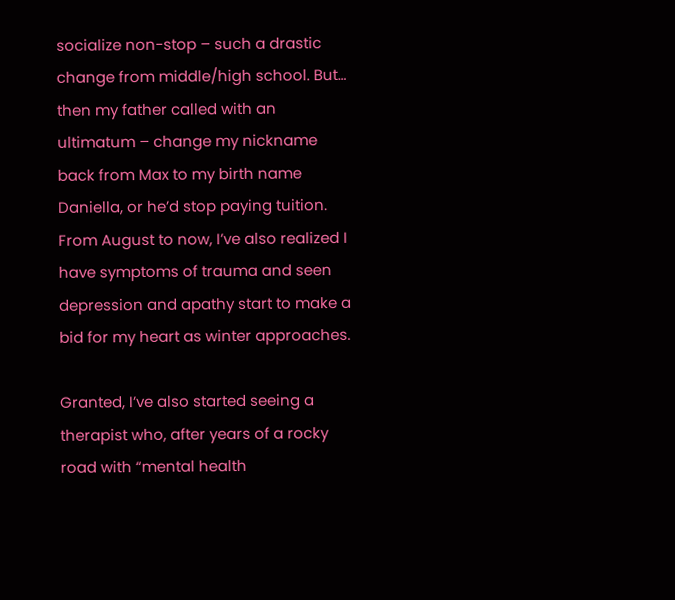socialize non-stop – such a drastic change from middle/high school. But… then my father called with an ultimatum – change my nickname back from Max to my birth name Daniella, or he’d stop paying tuition. From August to now, I’ve also realized I have symptoms of trauma and seen depression and apathy start to make a bid for my heart as winter approaches.

Granted, I’ve also started seeing a therapist who, after years of a rocky road with “mental health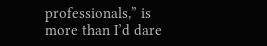professionals,” is more than I’d dare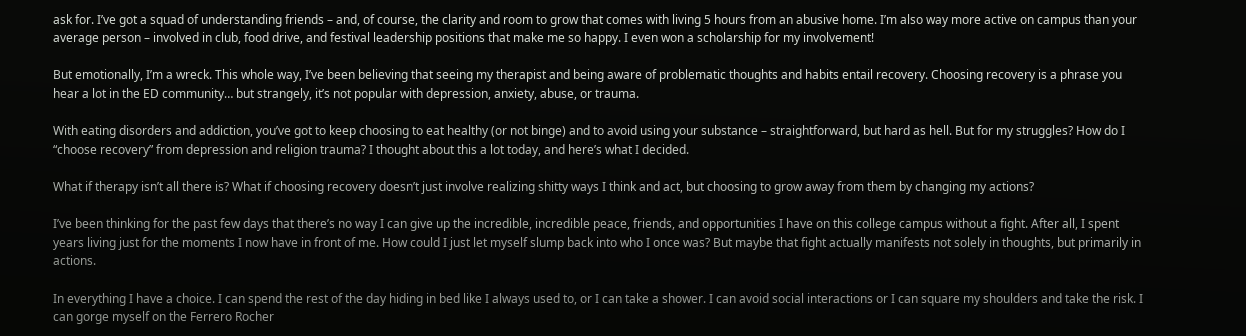ask for. I’ve got a squad of understanding friends – and, of course, the clarity and room to grow that comes with living 5 hours from an abusive home. I’m also way more active on campus than your average person – involved in club, food drive, and festival leadership positions that make me so happy. I even won a scholarship for my involvement!

But emotionally, I’m a wreck. This whole way, I’ve been believing that seeing my therapist and being aware of problematic thoughts and habits entail recovery. Choosing recovery is a phrase you hear a lot in the ED community… but strangely, it’s not popular with depression, anxiety, abuse, or trauma.

With eating disorders and addiction, you’ve got to keep choosing to eat healthy (or not binge) and to avoid using your substance – straightforward, but hard as hell. But for my struggles? How do I “choose recovery” from depression and religion trauma? I thought about this a lot today, and here’s what I decided.

What if therapy isn’t all there is? What if choosing recovery doesn’t just involve realizing shitty ways I think and act, but choosing to grow away from them by changing my actions?

I’ve been thinking for the past few days that there’s no way I can give up the incredible, incredible peace, friends, and opportunities I have on this college campus without a fight. After all, I spent years living just for the moments I now have in front of me. How could I just let myself slump back into who I once was? But maybe that fight actually manifests not solely in thoughts, but primarily in actions.

In everything I have a choice. I can spend the rest of the day hiding in bed like I always used to, or I can take a shower. I can avoid social interactions or I can square my shoulders and take the risk. I can gorge myself on the Ferrero Rocher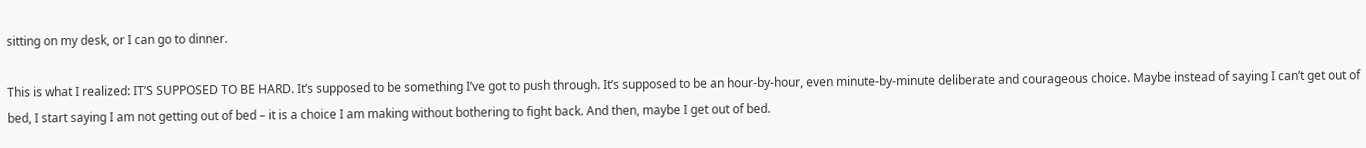sitting on my desk, or I can go to dinner.

This is what I realized: IT’S SUPPOSED TO BE HARD. It’s supposed to be something I’ve got to push through. It’s supposed to be an hour-by-hour, even minute-by-minute deliberate and courageous choice. Maybe instead of saying I can’t get out of bed, I start saying I am not getting out of bed – it is a choice I am making without bothering to fight back. And then, maybe I get out of bed.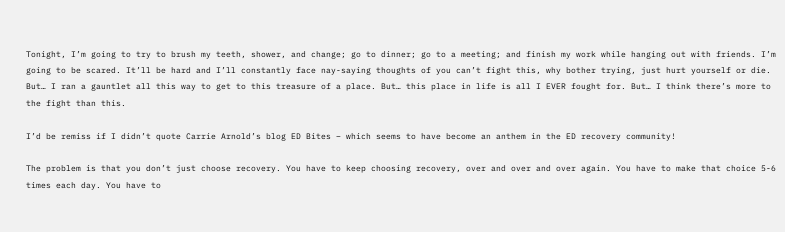Tonight, I’m going to try to brush my teeth, shower, and change; go to dinner; go to a meeting; and finish my work while hanging out with friends. I’m going to be scared. It’ll be hard and I’ll constantly face nay-saying thoughts of you can’t fight this, why bother trying, just hurt yourself or die. But… I ran a gauntlet all this way to get to this treasure of a place. But… this place in life is all I EVER fought for. But… I think there’s more to the fight than this.

I’d be remiss if I didn’t quote Carrie Arnold’s blog ED Bites – which seems to have become an anthem in the ED recovery community!

The problem is that you don’t just choose recovery. You have to keep choosing recovery, over and over and over again. You have to make that choice 5-6 times each day. You have to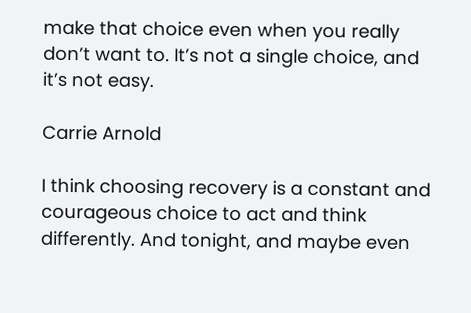make that choice even when you really don’t want to. It’s not a single choice, and it’s not easy.

Carrie Arnold

I think choosing recovery is a constant and courageous choice to act and think differently. And tonight, and maybe even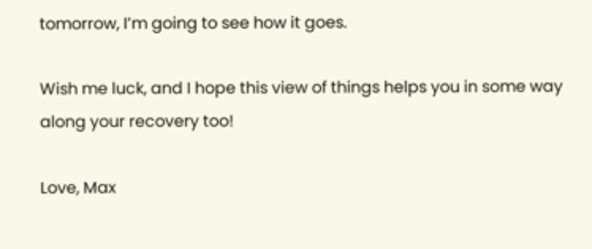tomorrow, I’m going to see how it goes.

Wish me luck, and I hope this view of things helps you in some way along your recovery too!

Love, Max